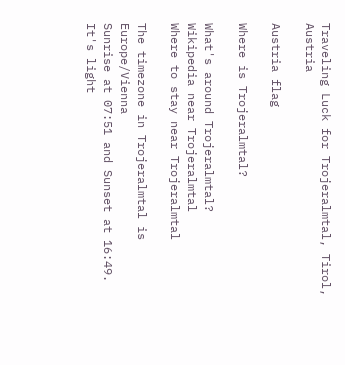Traveling Luck for Trojeralmtal, Tirol, Austria

Austria flag

Where is Trojeralmtal?

What's around Trojeralmtal?
Wikipedia near Trojeralmtal
Where to stay near Trojeralmtal

The timezone in Trojeralmtal is Europe/Vienna
Sunrise at 07:51 and Sunset at 16:49. It's light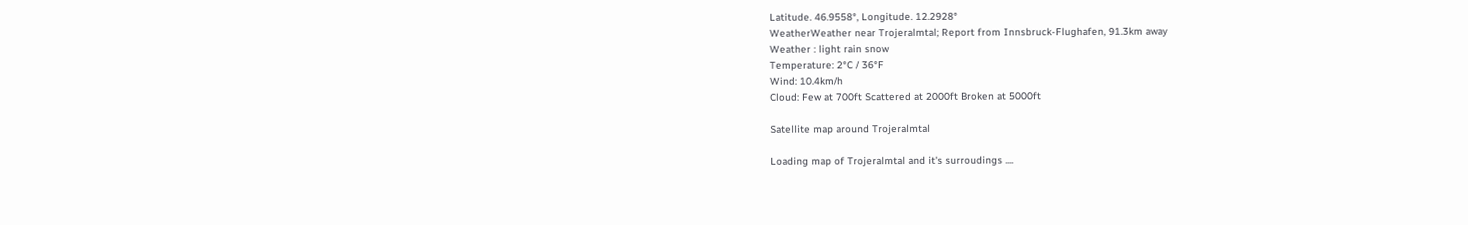Latitude. 46.9558°, Longitude. 12.2928°
WeatherWeather near Trojeralmtal; Report from Innsbruck-Flughafen, 91.3km away
Weather : light rain snow
Temperature: 2°C / 36°F
Wind: 10.4km/h
Cloud: Few at 700ft Scattered at 2000ft Broken at 5000ft

Satellite map around Trojeralmtal

Loading map of Trojeralmtal and it's surroudings ....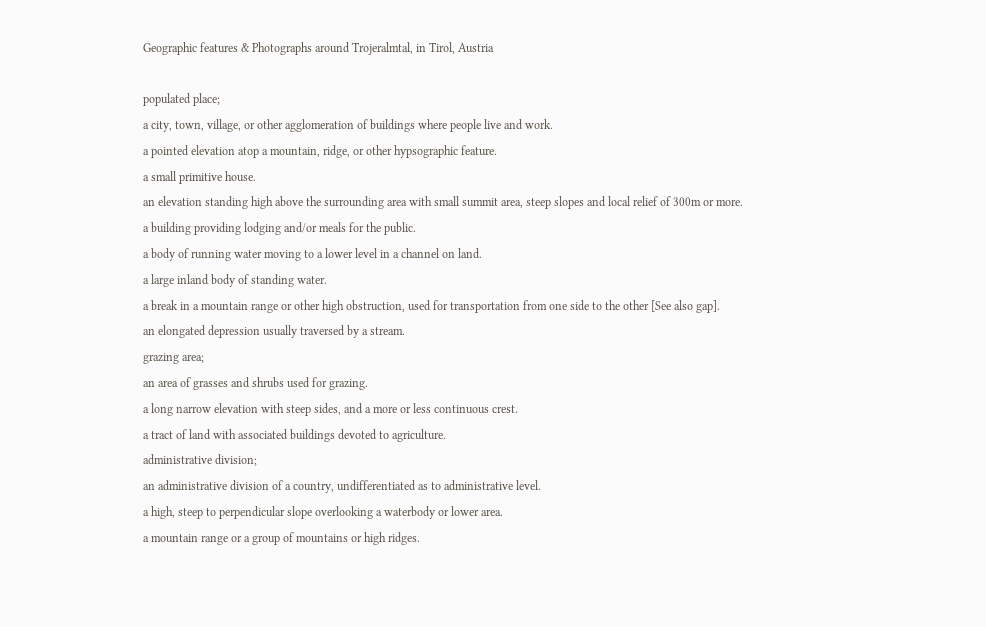Geographic features & Photographs around Trojeralmtal, in Tirol, Austria

populated place;
a city, town, village, or other agglomeration of buildings where people live and work.
a pointed elevation atop a mountain, ridge, or other hypsographic feature.
a small primitive house.
an elevation standing high above the surrounding area with small summit area, steep slopes and local relief of 300m or more.
a building providing lodging and/or meals for the public.
a body of running water moving to a lower level in a channel on land.
a large inland body of standing water.
a break in a mountain range or other high obstruction, used for transportation from one side to the other [See also gap].
an elongated depression usually traversed by a stream.
grazing area;
an area of grasses and shrubs used for grazing.
a long narrow elevation with steep sides, and a more or less continuous crest.
a tract of land with associated buildings devoted to agriculture.
administrative division;
an administrative division of a country, undifferentiated as to administrative level.
a high, steep to perpendicular slope overlooking a waterbody or lower area.
a mountain range or a group of mountains or high ridges.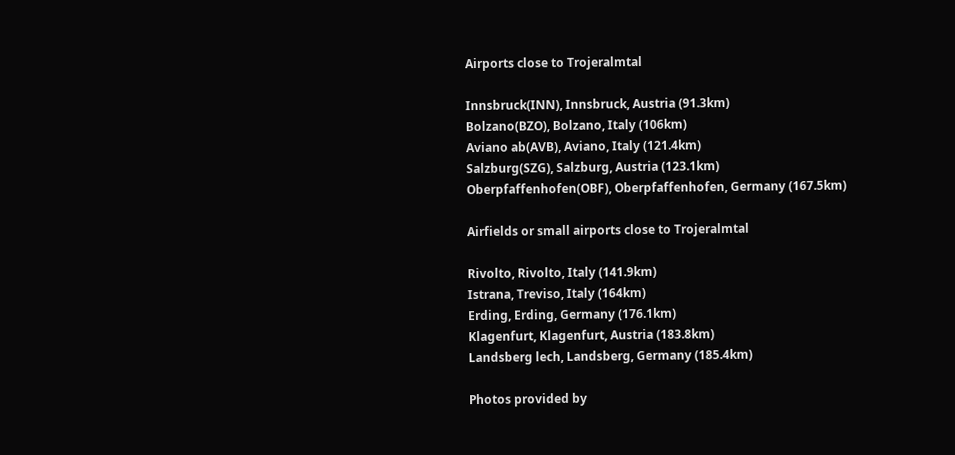Airports close to Trojeralmtal

Innsbruck(INN), Innsbruck, Austria (91.3km)
Bolzano(BZO), Bolzano, Italy (106km)
Aviano ab(AVB), Aviano, Italy (121.4km)
Salzburg(SZG), Salzburg, Austria (123.1km)
Oberpfaffenhofen(OBF), Oberpfaffenhofen, Germany (167.5km)

Airfields or small airports close to Trojeralmtal

Rivolto, Rivolto, Italy (141.9km)
Istrana, Treviso, Italy (164km)
Erding, Erding, Germany (176.1km)
Klagenfurt, Klagenfurt, Austria (183.8km)
Landsberg lech, Landsberg, Germany (185.4km)

Photos provided by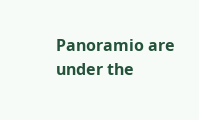Panoramio are under the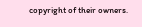copyright of their owners.